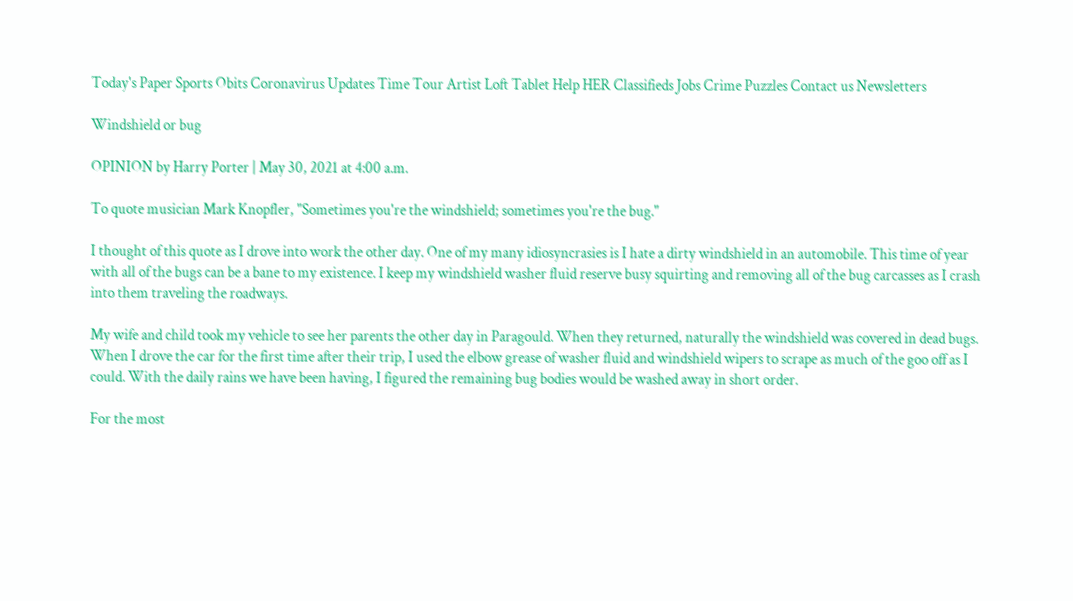Today's Paper Sports Obits Coronavirus Updates Time Tour Artist Loft Tablet Help HER Classifieds Jobs Crime Puzzles Contact us Newsletters

Windshield or bug

OPINION by Harry Porter | May 30, 2021 at 4:00 a.m.

To quote musician Mark Knopfler, "Sometimes you're the windshield; sometimes you're the bug."

I thought of this quote as I drove into work the other day. One of my many idiosyncrasies is I hate a dirty windshield in an automobile. This time of year with all of the bugs can be a bane to my existence. I keep my windshield washer fluid reserve busy squirting and removing all of the bug carcasses as I crash into them traveling the roadways.

My wife and child took my vehicle to see her parents the other day in Paragould. When they returned, naturally the windshield was covered in dead bugs. When I drove the car for the first time after their trip, I used the elbow grease of washer fluid and windshield wipers to scrape as much of the goo off as I could. With the daily rains we have been having, I figured the remaining bug bodies would be washed away in short order.

For the most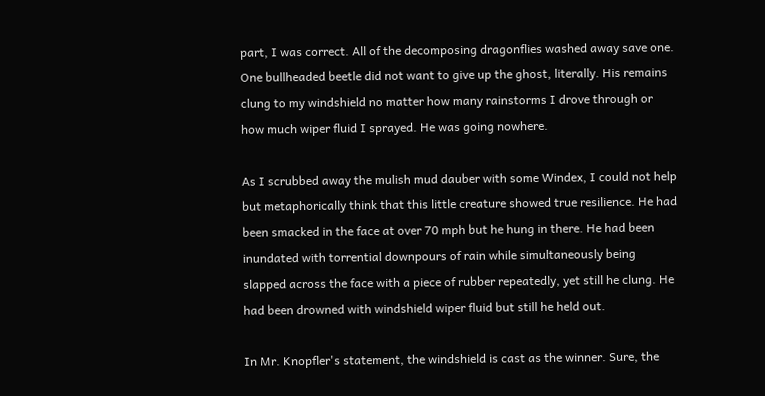part, I was correct. All of the decomposing dragonflies washed away save one. One bullheaded beetle did not want to give up the ghost, literally. His remains clung to my windshield no matter how many rainstorms I drove through or how much wiper fluid I sprayed. He was going nowhere.

As I scrubbed away the mulish mud dauber with some Windex, I could not help but metaphorically think that this little creature showed true resilience. He had been smacked in the face at over 70 mph but he hung in there. He had been inundated with torrential downpours of rain while simultaneously being slapped across the face with a piece of rubber repeatedly, yet still he clung. He had been drowned with windshield wiper fluid but still he held out.

In Mr. Knopfler's statement, the windshield is cast as the winner. Sure, the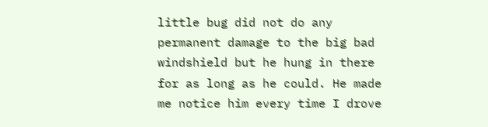little bug did not do any permanent damage to the big bad windshield but he hung in there for as long as he could. He made me notice him every time I drove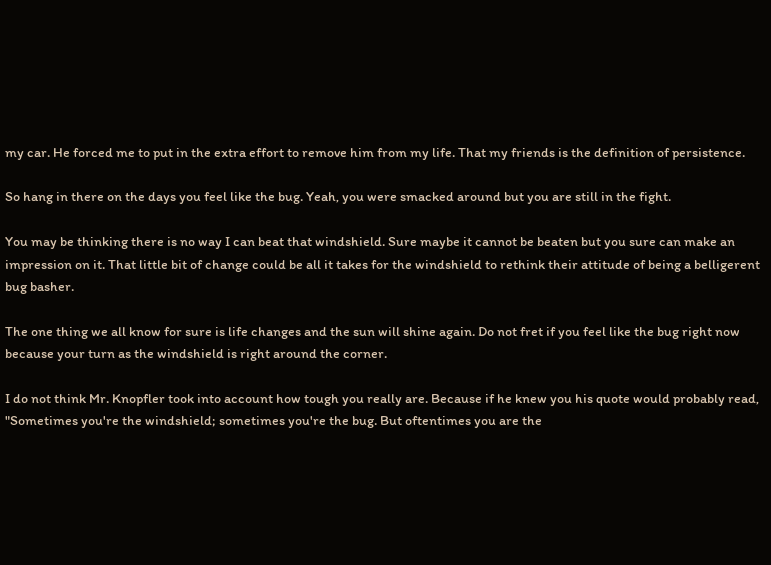my car. He forced me to put in the extra effort to remove him from my life. That my friends is the definition of persistence.

So hang in there on the days you feel like the bug. Yeah, you were smacked around but you are still in the fight.

You may be thinking there is no way I can beat that windshield. Sure maybe it cannot be beaten but you sure can make an impression on it. That little bit of change could be all it takes for the windshield to rethink their attitude of being a belligerent bug basher.

The one thing we all know for sure is life changes and the sun will shine again. Do not fret if you feel like the bug right now because your turn as the windshield is right around the corner.

I do not think Mr. Knopfler took into account how tough you really are. Because if he knew you his quote would probably read, "Sometimes you're the windshield; sometimes you're the bug. But oftentimes you are the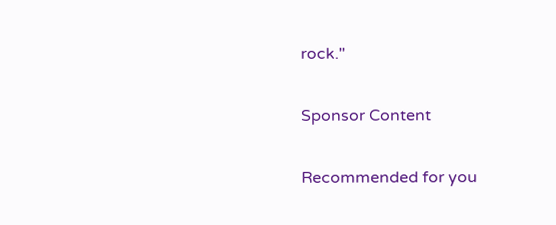rock."


Sponsor Content


Recommended for you